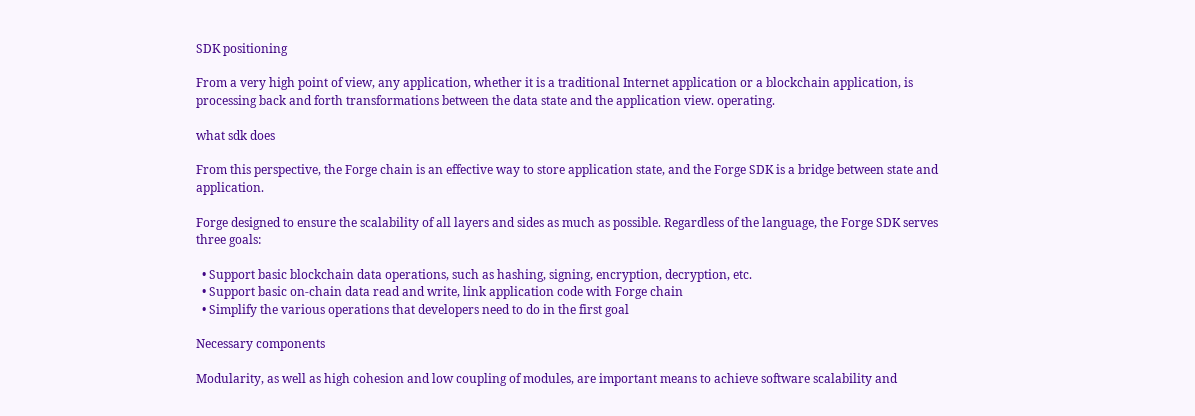SDK positioning

From a very high point of view, any application, whether it is a traditional Internet application or a blockchain application, is processing back and forth transformations between the data state and the application view. operating.

what sdk does

From this perspective, the Forge chain is an effective way to store application state, and the Forge SDK is a bridge between state and application.

Forge designed to ensure the scalability of all layers and sides as much as possible. Regardless of the language, the Forge SDK serves three goals:

  • Support basic blockchain data operations, such as hashing, signing, encryption, decryption, etc.
  • Support basic on-chain data read and write, link application code with Forge chain
  • Simplify the various operations that developers need to do in the first goal

Necessary components

Modularity, as well as high cohesion and low coupling of modules, are important means to achieve software scalability and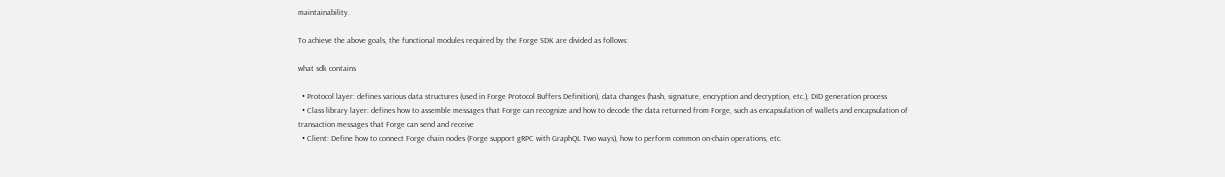maintainability.

To achieve the above goals, the functional modules required by the Forge SDK are divided as follows:

what sdk contains

  • Protocol layer: defines various data structures (used in Forge Protocol Buffers Definition), data changes (hash, signature, encryption and decryption, etc.), DID generation process
  • Class library layer: defines how to assemble messages that Forge can recognize and how to decode the data returned from Forge, such as encapsulation of wallets and encapsulation of transaction messages that Forge can send and receive
  • Client: Define how to connect Forge chain nodes (Forge support gRPC with GraphQL Two ways), how to perform common on-chain operations, etc.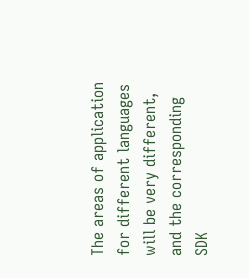The areas of application for different languages will be very different, and the corresponding SDK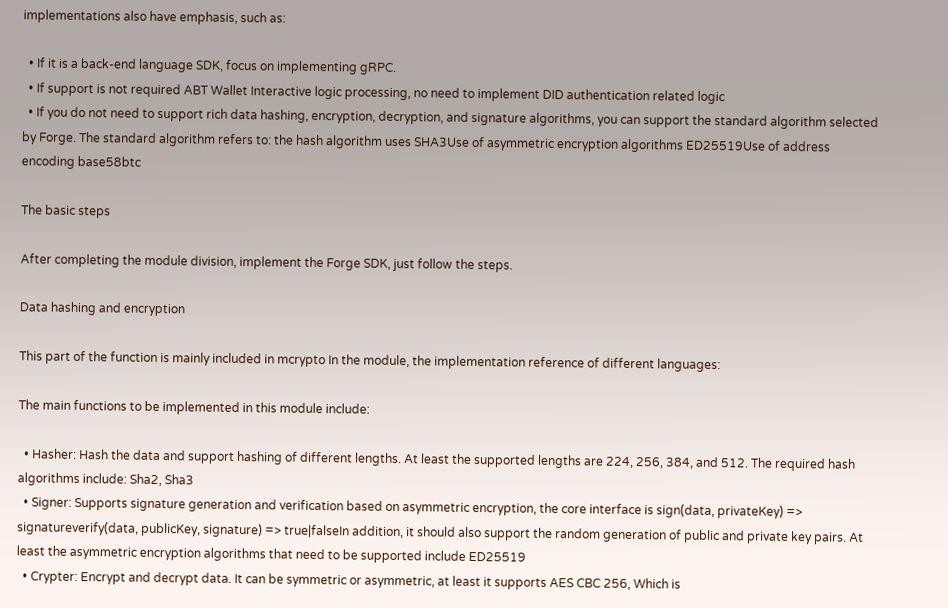implementations also have emphasis, such as:

  • If it is a back-end language SDK, focus on implementing gRPC.
  • If support is not required ABT Wallet Interactive logic processing, no need to implement DID authentication related logic
  • If you do not need to support rich data hashing, encryption, decryption, and signature algorithms, you can support the standard algorithm selected by Forge. The standard algorithm refers to: the hash algorithm uses SHA3Use of asymmetric encryption algorithms ED25519Use of address encoding base58btc

The basic steps

After completing the module division, implement the Forge SDK, just follow the steps.

Data hashing and encryption

This part of the function is mainly included in mcrypto In the module, the implementation reference of different languages:

The main functions to be implemented in this module include:

  • Hasher: Hash the data and support hashing of different lengths. At least the supported lengths are 224, 256, 384, and 512. The required hash algorithms include: Sha2, Sha3
  • Signer: Supports signature generation and verification based on asymmetric encryption, the core interface is sign(data, privateKey) => signatureverify(data, publicKey, signature) => true|falseIn addition, it should also support the random generation of public and private key pairs. At least the asymmetric encryption algorithms that need to be supported include ED25519
  • Crypter: Encrypt and decrypt data. It can be symmetric or asymmetric, at least it supports AES CBC 256, Which is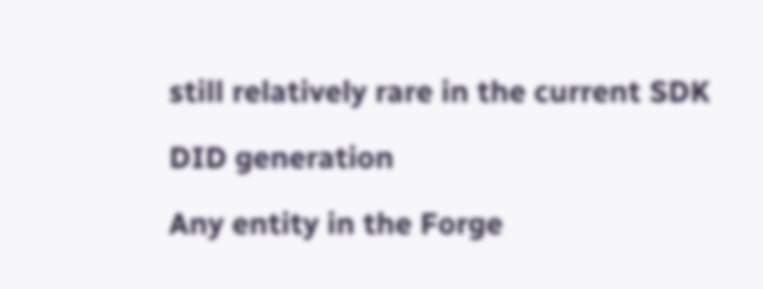still relatively rare in the current SDK

DID generation

Any entity in the Forge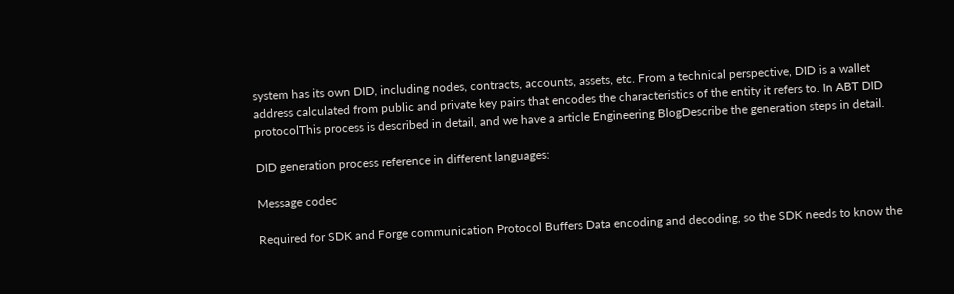system has its own DID, including nodes, contracts, accounts, assets, etc. From a technical perspective, DID is a wallet address calculated from public and private key pairs that encodes the characteristics of the entity it refers to. In ABT DID protocolThis process is described in detail, and we have a article Engineering BlogDescribe the generation steps in detail.

DID generation process reference in different languages:

Message codec

Required for SDK and Forge communication Protocol Buffers Data encoding and decoding, so the SDK needs to know the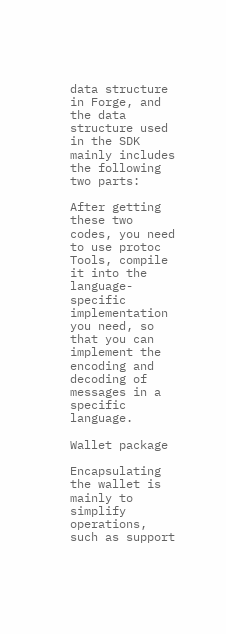data structure in Forge, and the data structure used in the SDK mainly includes the following two parts:

After getting these two codes, you need to use protoc Tools, compile it into the language-specific implementation you need, so that you can implement the encoding and decoding of messages in a specific language.

Wallet package

Encapsulating the wallet is mainly to simplify operations, such as support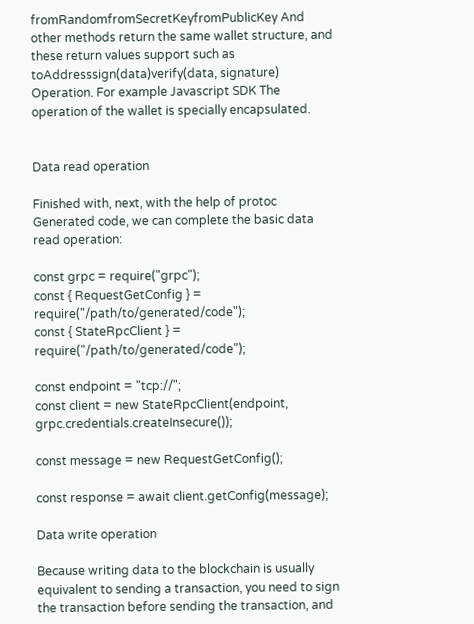fromRandomfromSecretKeyfromPublicKey And other methods return the same wallet structure, and these return values support such as toAddresssign(data)verify(data, signature) Operation. For example Javascript SDK The operation of the wallet is specially encapsulated.


Data read operation

Finished with, next, with the help of protoc Generated code, we can complete the basic data read operation:

const grpc = require("grpc");
const { RequestGetConfig } = require("/path/to/generated/code");
const { StateRpcClient } = require("/path/to/generated/code");

const endpoint = "tcp://";
const client = new StateRpcClient(endpoint, grpc.credentials.createInsecure());

const message = new RequestGetConfig();

const response = await client.getConfig(message);

Data write operation

Because writing data to the blockchain is usually equivalent to sending a transaction, you need to sign the transaction before sending the transaction, and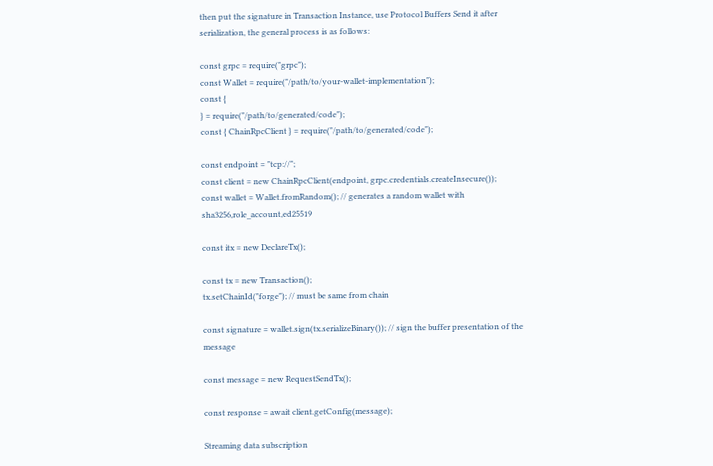then put the signature in Transaction Instance, use Protocol Buffers Send it after serialization, the general process is as follows:

const grpc = require("grpc");
const Wallet = require("/path/to/your-wallet-implementation");
const {
} = require("/path/to/generated/code");
const { ChainRpcClient } = require("/path/to/generated/code");

const endpoint = "tcp://";
const client = new ChainRpcClient(endpoint, grpc.credentials.createInsecure());
const wallet = Wallet.fromRandom(); // generates a random wallet with sha3256,role_account,ed25519

const itx = new DeclareTx();

const tx = new Transaction();
tx.setChainId("forge"); // must be same from chain

const signature = wallet.sign(tx.serializeBinary()); // sign the buffer presentation of the message

const message = new RequestSendTx();

const response = await client.getConfig(message);

Streaming data subscription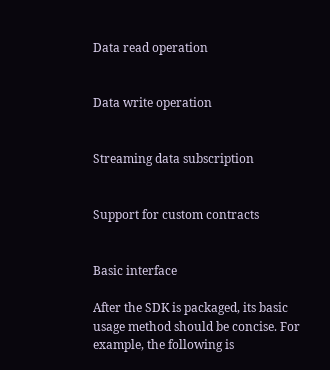Data read operation


Data write operation


Streaming data subscription


Support for custom contracts


Basic interface

After the SDK is packaged, its basic usage method should be concise. For example, the following is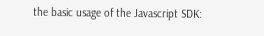the basic usage of the Javascript SDK: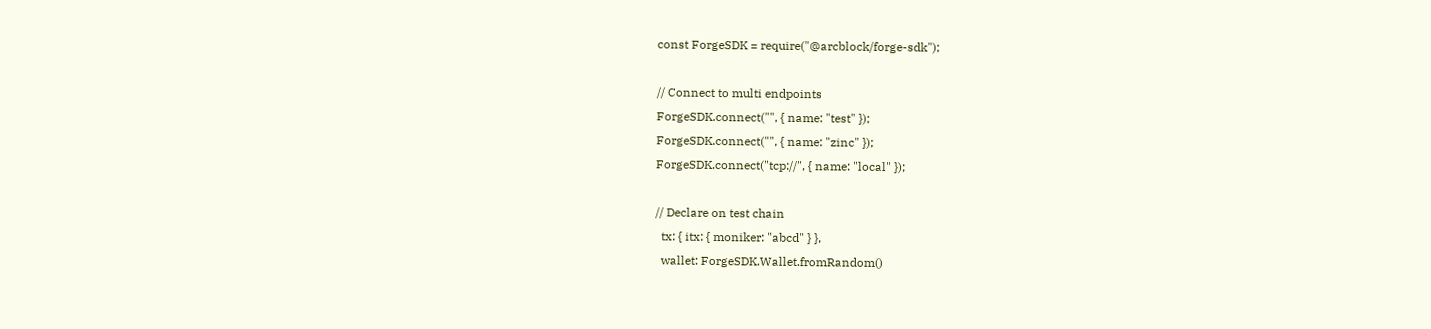const ForgeSDK = require("@arcblock/forge-sdk");

// Connect to multi endpoints
ForgeSDK.connect("", { name: "test" });
ForgeSDK.connect("", { name: "zinc" });
ForgeSDK.connect("tcp://", { name: "local" });

// Declare on test chain
  tx: { itx: { moniker: "abcd" } },
  wallet: ForgeSDK.Wallet.fromRandom()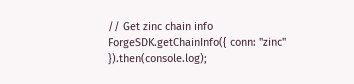// Get zinc chain info
ForgeSDK.getChainInfo({ conn: "zinc" }).then(console.log);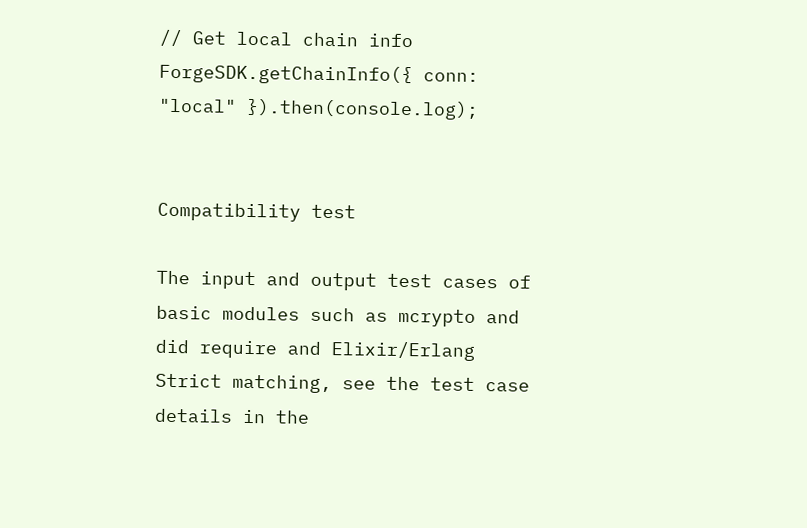// Get local chain info
ForgeSDK.getChainInfo({ conn: "local" }).then(console.log);


Compatibility test

The input and output test cases of basic modules such as mcrypto and did require and Elixir/Erlang Strict matching, see the test case details in the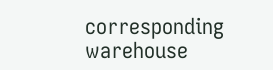corresponding warehouse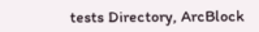tests Directory, ArcBlock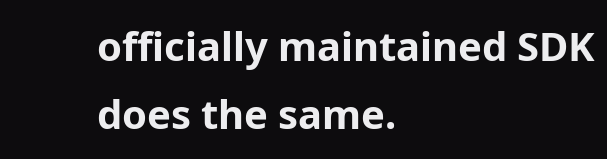officially maintained SDK does the same.